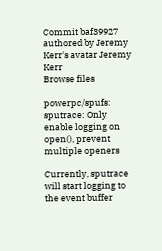Commit baf39927 authored by Jeremy Kerr's avatar Jeremy Kerr
Browse files

powerpc/spufs: sputrace: Only enable logging on open(), prevent multiple openers

Currently, sputrace will start logging to the event buffer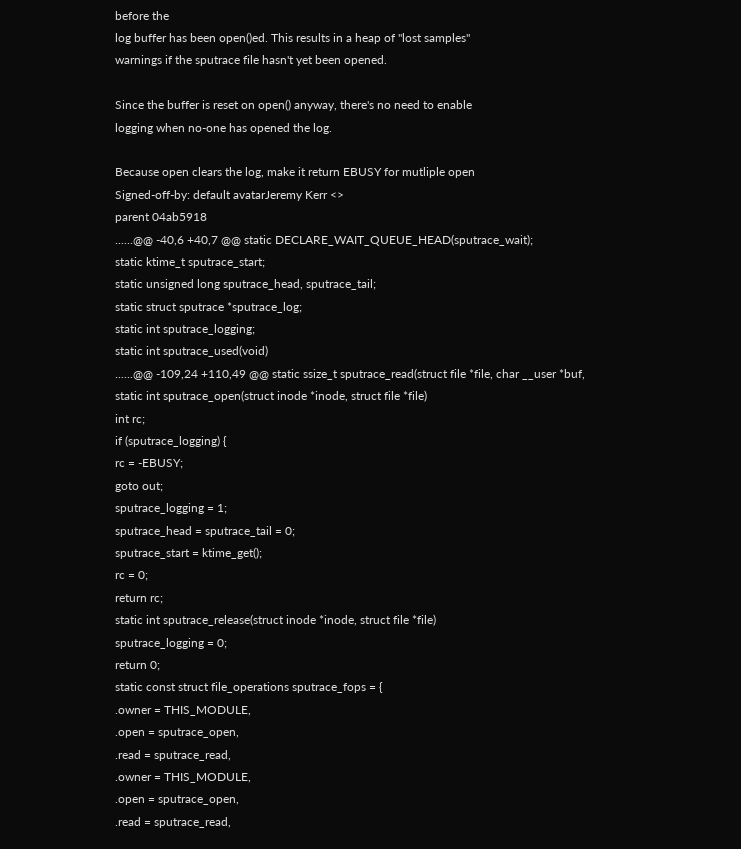before the
log buffer has been open()ed. This results in a heap of "lost samples"
warnings if the sputrace file hasn't yet been opened.

Since the buffer is reset on open() anyway, there's no need to enable
logging when no-one has opened the log.

Because open clears the log, make it return EBUSY for mutliple open
Signed-off-by: default avatarJeremy Kerr <>
parent 04ab5918
......@@ -40,6 +40,7 @@ static DECLARE_WAIT_QUEUE_HEAD(sputrace_wait);
static ktime_t sputrace_start;
static unsigned long sputrace_head, sputrace_tail;
static struct sputrace *sputrace_log;
static int sputrace_logging;
static int sputrace_used(void)
......@@ -109,24 +110,49 @@ static ssize_t sputrace_read(struct file *file, char __user *buf,
static int sputrace_open(struct inode *inode, struct file *file)
int rc;
if (sputrace_logging) {
rc = -EBUSY;
goto out;
sputrace_logging = 1;
sputrace_head = sputrace_tail = 0;
sputrace_start = ktime_get();
rc = 0;
return rc;
static int sputrace_release(struct inode *inode, struct file *file)
sputrace_logging = 0;
return 0;
static const struct file_operations sputrace_fops = {
.owner = THIS_MODULE,
.open = sputrace_open,
.read = sputrace_read,
.owner = THIS_MODULE,
.open = sputrace_open,
.read = sputrace_read,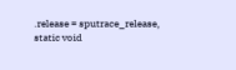.release = sputrace_release,
static void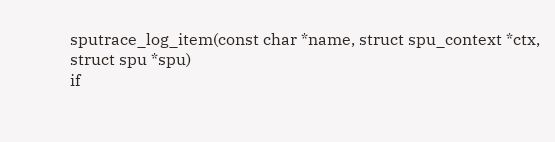sputrace_log_item(const char *name, struct spu_context *ctx,
struct spu *spu)
if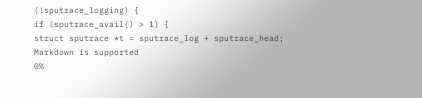(!sputrace_logging) {
if (sputrace_avail() > 1) {
struct sputrace *t = sputrace_log + sputrace_head;
Markdown is supported
0%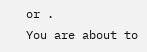or .
You are about to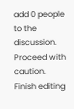add 0 people to the discussion. Proceed with caution.
Finish editing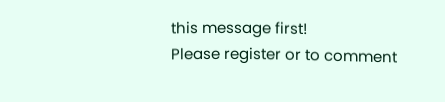this message first!
Please register or to comment